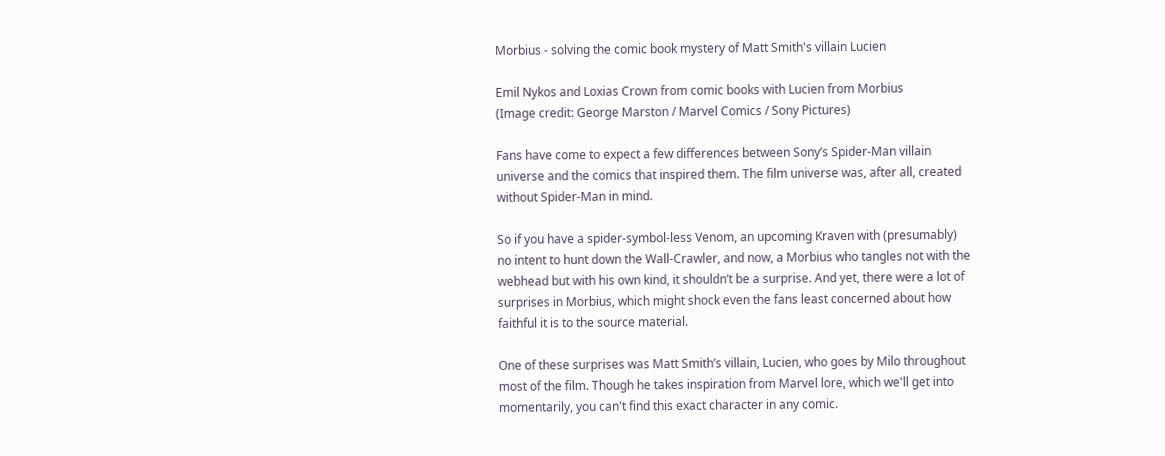Morbius - solving the comic book mystery of Matt Smith's villain Lucien

Emil Nykos and Loxias Crown from comic books with Lucien from Morbius
(Image credit: George Marston / Marvel Comics / Sony Pictures)

Fans have come to expect a few differences between Sony’s Spider-Man villain universe and the comics that inspired them. The film universe was, after all, created without Spider-Man in mind.

So if you have a spider-symbol-less Venom, an upcoming Kraven with (presumably) no intent to hunt down the Wall-Crawler, and now, a Morbius who tangles not with the webhead but with his own kind, it shouldn’t be a surprise. And yet, there were a lot of surprises in Morbius, which might shock even the fans least concerned about how faithful it is to the source material.

One of these surprises was Matt Smith’s villain, Lucien, who goes by Milo throughout most of the film. Though he takes inspiration from Marvel lore, which we'll get into momentarily, you can't find this exact character in any comic.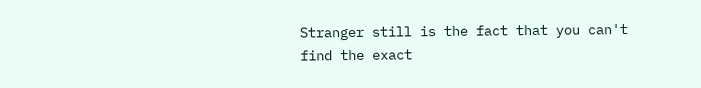Stranger still is the fact that you can't find the exact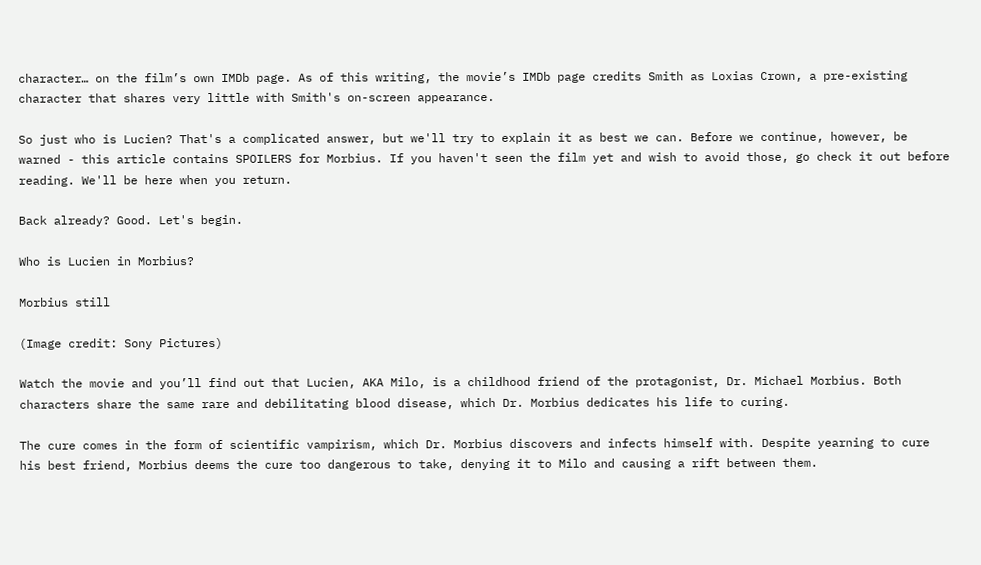character… on the film’s own IMDb page. As of this writing, the movie’s IMDb page credits Smith as Loxias Crown, a pre-existing character that shares very little with Smith's on-screen appearance.

So just who is Lucien? That's a complicated answer, but we'll try to explain it as best we can. Before we continue, however, be warned - this article contains SPOILERS for Morbius. If you haven't seen the film yet and wish to avoid those, go check it out before reading. We'll be here when you return.

Back already? Good. Let's begin.

Who is Lucien in Morbius?

Morbius still

(Image credit: Sony Pictures)

Watch the movie and you’ll find out that Lucien, AKA Milo, is a childhood friend of the protagonist, Dr. Michael Morbius. Both characters share the same rare and debilitating blood disease, which Dr. Morbius dedicates his life to curing.

The cure comes in the form of scientific vampirism, which Dr. Morbius discovers and infects himself with. Despite yearning to cure his best friend, Morbius deems the cure too dangerous to take, denying it to Milo and causing a rift between them.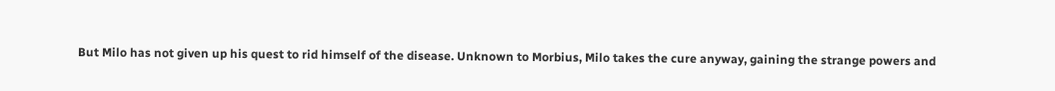But Milo has not given up his quest to rid himself of the disease. Unknown to Morbius, Milo takes the cure anyway, gaining the strange powers and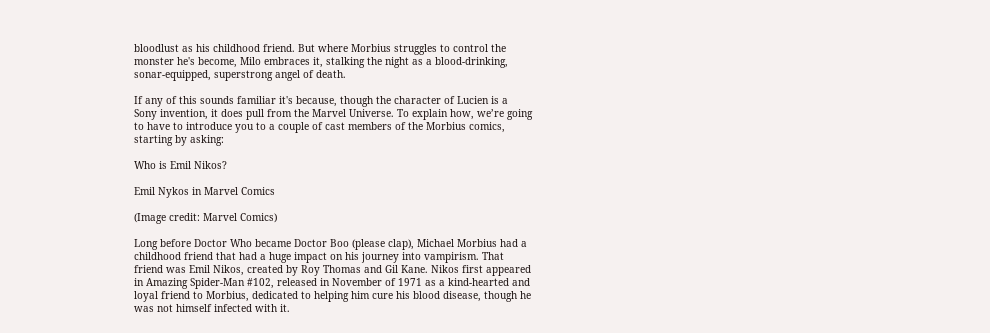bloodlust as his childhood friend. But where Morbius struggles to control the monster he's become, Milo embraces it, stalking the night as a blood-drinking, sonar-equipped, superstrong angel of death.

If any of this sounds familiar it's because, though the character of Lucien is a Sony invention, it does pull from the Marvel Universe. To explain how, we’re going to have to introduce you to a couple of cast members of the Morbius comics, starting by asking:

Who is Emil Nikos?

Emil Nykos in Marvel Comics

(Image credit: Marvel Comics)

Long before Doctor Who became Doctor Boo (please clap), Michael Morbius had a childhood friend that had a huge impact on his journey into vampirism. That friend was Emil Nikos, created by Roy Thomas and Gil Kane. Nikos first appeared in Amazing Spider-Man #102, released in November of 1971 as a kind-hearted and loyal friend to Morbius, dedicated to helping him cure his blood disease, though he was not himself infected with it.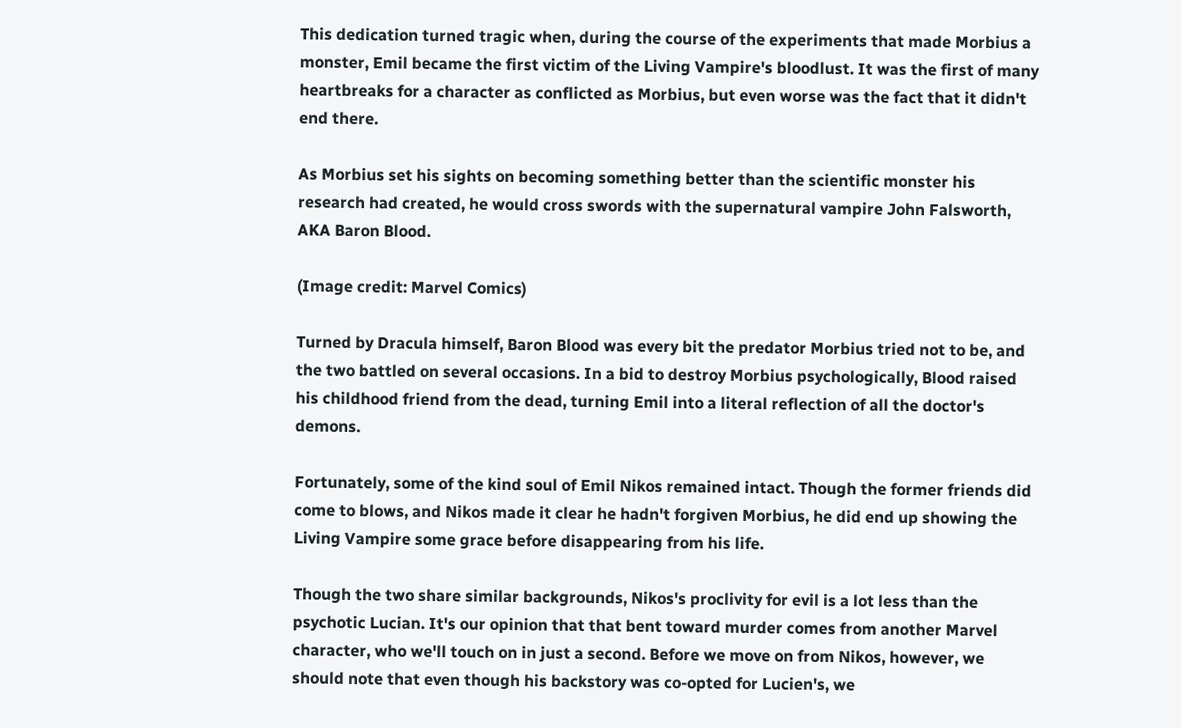This dedication turned tragic when, during the course of the experiments that made Morbius a monster, Emil became the first victim of the Living Vampire's bloodlust. It was the first of many heartbreaks for a character as conflicted as Morbius, but even worse was the fact that it didn't end there.

As Morbius set his sights on becoming something better than the scientific monster his research had created, he would cross swords with the supernatural vampire John Falsworth, AKA Baron Blood.

(Image credit: Marvel Comics)

Turned by Dracula himself, Baron Blood was every bit the predator Morbius tried not to be, and the two battled on several occasions. In a bid to destroy Morbius psychologically, Blood raised his childhood friend from the dead, turning Emil into a literal reflection of all the doctor's demons.

Fortunately, some of the kind soul of Emil Nikos remained intact. Though the former friends did come to blows, and Nikos made it clear he hadn't forgiven Morbius, he did end up showing the Living Vampire some grace before disappearing from his life.

Though the two share similar backgrounds, Nikos's proclivity for evil is a lot less than the psychotic Lucian. It's our opinion that that bent toward murder comes from another Marvel character, who we'll touch on in just a second. Before we move on from Nikos, however, we should note that even though his backstory was co-opted for Lucien's, we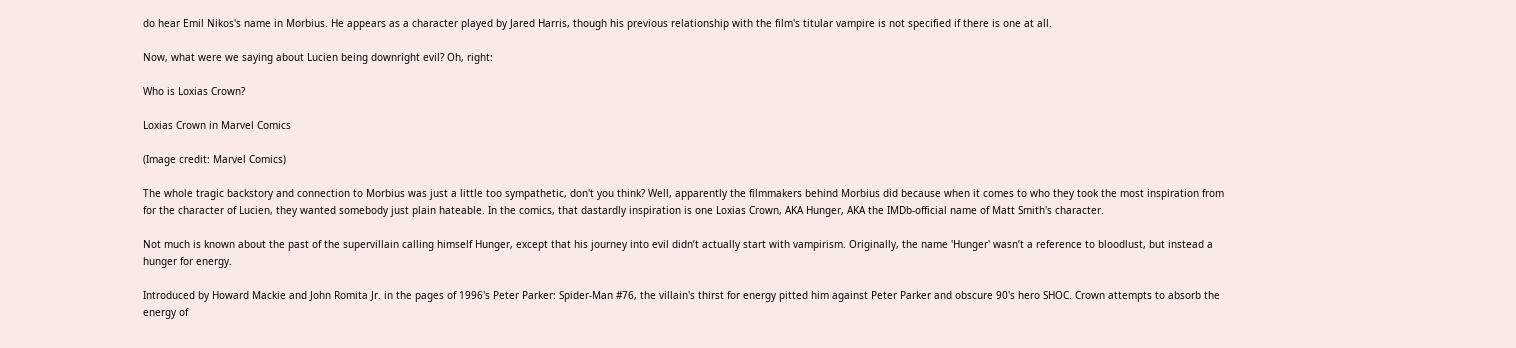do hear Emil Nikos's name in Morbius. He appears as a character played by Jared Harris, though his previous relationship with the film's titular vampire is not specified if there is one at all.

Now, what were we saying about Lucien being downright evil? Oh, right:

Who is Loxias Crown?

Loxias Crown in Marvel Comics

(Image credit: Marvel Comics)

The whole tragic backstory and connection to Morbius was just a little too sympathetic, don't you think? Well, apparently the filmmakers behind Morbius did because when it comes to who they took the most inspiration from for the character of Lucien, they wanted somebody just plain hateable. In the comics, that dastardly inspiration is one Loxias Crown, AKA Hunger, AKA the IMDb-official name of Matt Smith's character.

Not much is known about the past of the supervillain calling himself Hunger, except that his journey into evil didn’t actually start with vampirism. Originally, the name 'Hunger' wasn’t a reference to bloodlust, but instead a hunger for energy.

Introduced by Howard Mackie and John Romita Jr. in the pages of 1996's Peter Parker: Spider-Man #76, the villain's thirst for energy pitted him against Peter Parker and obscure 90's hero SHOC. Crown attempts to absorb the energy of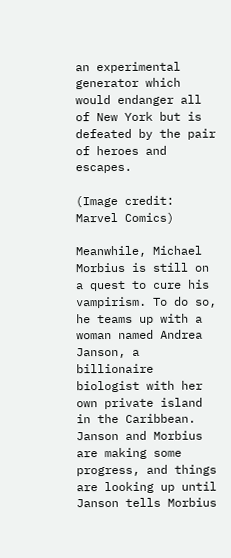an experimental generator which would endanger all of New York but is defeated by the pair of heroes and escapes.

(Image credit: Marvel Comics)

Meanwhile, Michael Morbius is still on a quest to cure his vampirism. To do so, he teams up with a woman named Andrea Janson, a billionaire biologist with her own private island in the Caribbean. Janson and Morbius are making some progress, and things are looking up until Janson tells Morbius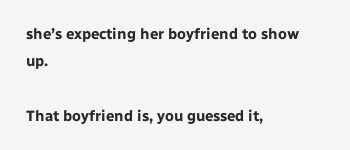she’s expecting her boyfriend to show up.

That boyfriend is, you guessed it,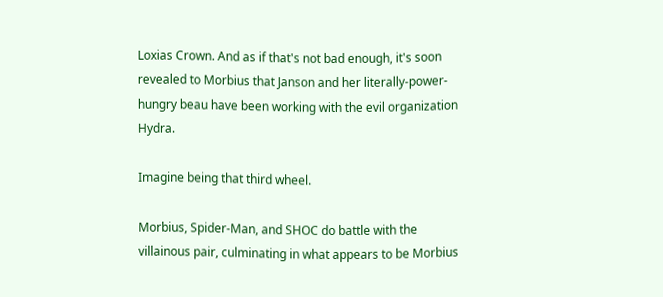Loxias Crown. And as if that's not bad enough, it's soon revealed to Morbius that Janson and her literally-power-hungry beau have been working with the evil organization Hydra.

Imagine being that third wheel.

Morbius, Spider-Man, and SHOC do battle with the villainous pair, culminating in what appears to be Morbius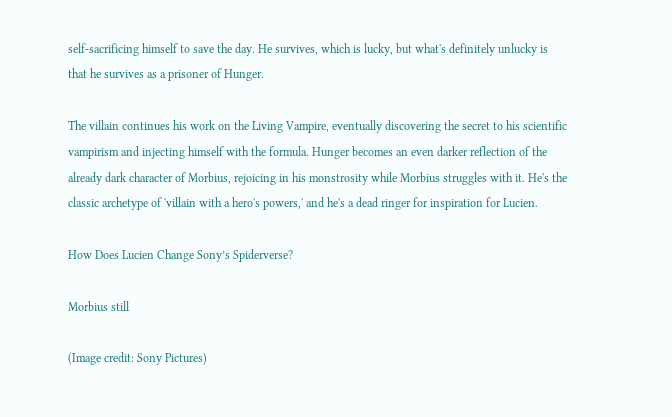self-sacrificing himself to save the day. He survives, which is lucky, but what's definitely unlucky is that he survives as a prisoner of Hunger.

The villain continues his work on the Living Vampire, eventually discovering the secret to his scientific vampirism and injecting himself with the formula. Hunger becomes an even darker reflection of the already dark character of Morbius, rejoicing in his monstrosity while Morbius struggles with it. He's the classic archetype of 'villain with a hero's powers,' and he's a dead ringer for inspiration for Lucien.

How Does Lucien Change Sony’s Spiderverse?

Morbius still

(Image credit: Sony Pictures)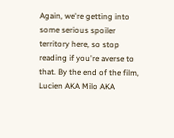Again, we're getting into some serious spoiler territory here, so stop reading if you're averse to that. By the end of the film, Lucien AKA Milo AKA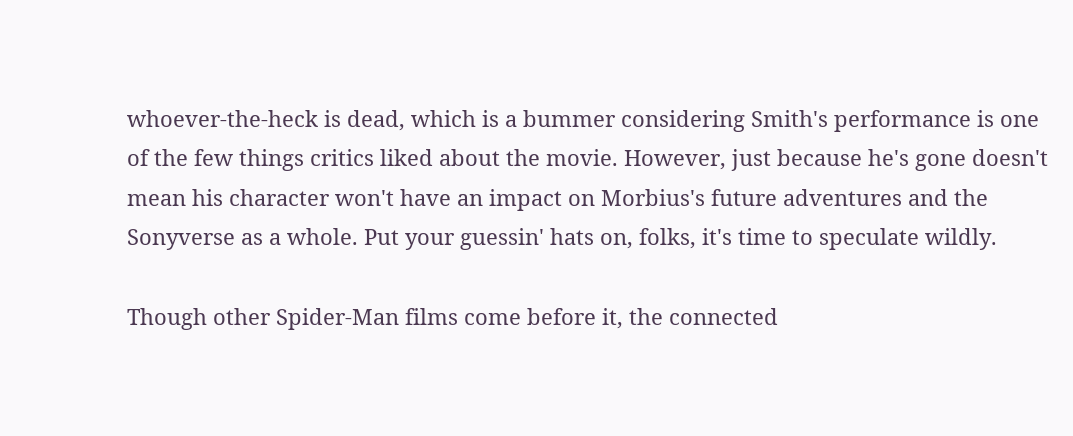whoever-the-heck is dead, which is a bummer considering Smith's performance is one of the few things critics liked about the movie. However, just because he's gone doesn't mean his character won't have an impact on Morbius's future adventures and the Sonyverse as a whole. Put your guessin' hats on, folks, it's time to speculate wildly.

Though other Spider-Man films come before it, the connected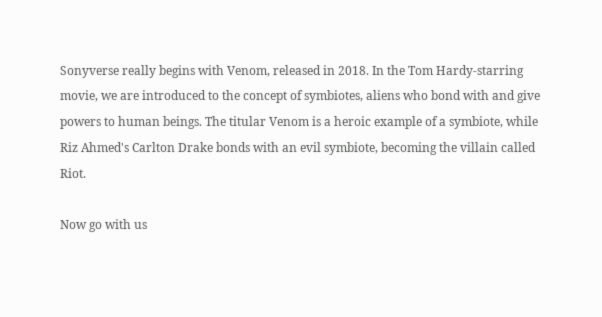Sonyverse really begins with Venom, released in 2018. In the Tom Hardy-starring movie, we are introduced to the concept of symbiotes, aliens who bond with and give powers to human beings. The titular Venom is a heroic example of a symbiote, while Riz Ahmed's Carlton Drake bonds with an evil symbiote, becoming the villain called Riot.

Now go with us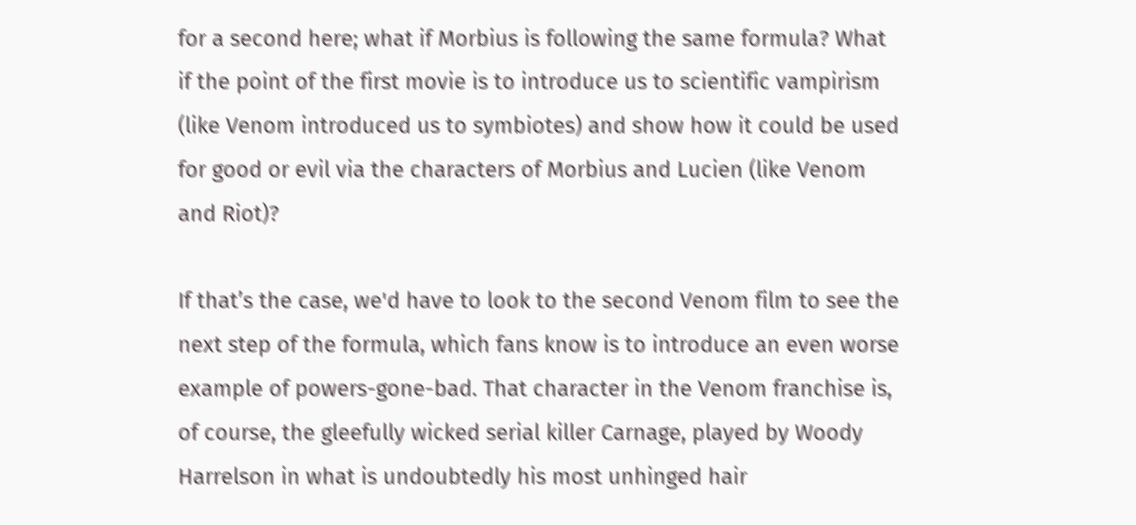for a second here; what if Morbius is following the same formula? What if the point of the first movie is to introduce us to scientific vampirism (like Venom introduced us to symbiotes) and show how it could be used for good or evil via the characters of Morbius and Lucien (like Venom and Riot)?

If that’s the case, we'd have to look to the second Venom film to see the next step of the formula, which fans know is to introduce an even worse example of powers-gone-bad. That character in the Venom franchise is, of course, the gleefully wicked serial killer Carnage, played by Woody Harrelson in what is undoubtedly his most unhinged hair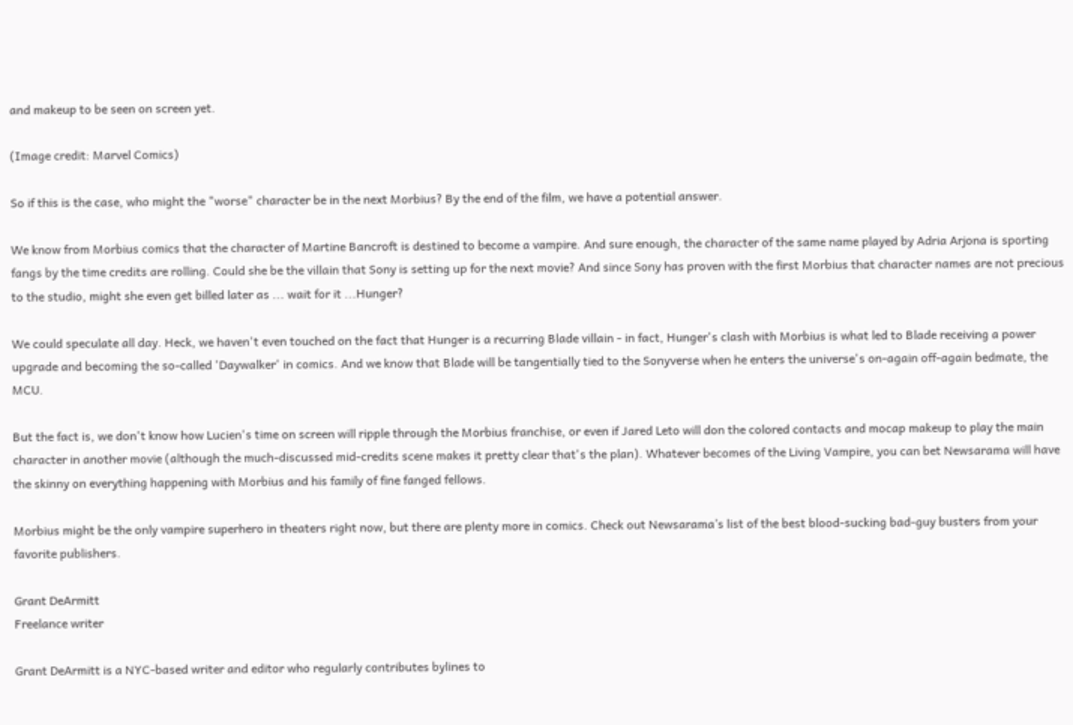and makeup to be seen on screen yet.

(Image credit: Marvel Comics)

So if this is the case, who might the "worse" character be in the next Morbius? By the end of the film, we have a potential answer.

We know from Morbius comics that the character of Martine Bancroft is destined to become a vampire. And sure enough, the character of the same name played by Adria Arjona is sporting fangs by the time credits are rolling. Could she be the villain that Sony is setting up for the next movie? And since Sony has proven with the first Morbius that character names are not precious to the studio, might she even get billed later as ... wait for it ...Hunger?

We could speculate all day. Heck, we haven't even touched on the fact that Hunger is a recurring Blade villain - in fact, Hunger's clash with Morbius is what led to Blade receiving a power upgrade and becoming the so-called 'Daywalker' in comics. And we know that Blade will be tangentially tied to the Sonyverse when he enters the universe's on-again off-again bedmate, the MCU.

But the fact is, we don't know how Lucien's time on screen will ripple through the Morbius franchise, or even if Jared Leto will don the colored contacts and mocap makeup to play the main character in another movie (although the much-discussed mid-credits scene makes it pretty clear that's the plan). Whatever becomes of the Living Vampire, you can bet Newsarama will have the skinny on everything happening with Morbius and his family of fine fanged fellows.

Morbius might be the only vampire superhero in theaters right now, but there are plenty more in comics. Check out Newsarama’s list of the best blood-sucking bad-guy busters from your favorite publishers.

Grant DeArmitt
Freelance writer

Grant DeArmitt is a NYC-based writer and editor who regularly contributes bylines to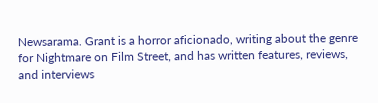Newsarama. Grant is a horror aficionado, writing about the genre for Nightmare on Film Street, and has written features, reviews, and interviews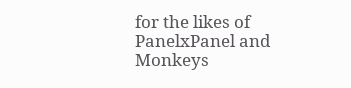for the likes of PanelxPanel and Monkeys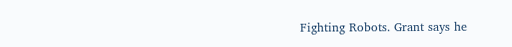Fighting Robots. Grant says he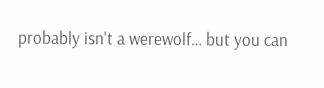probably isn't a werewolf… but you can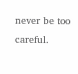never be too careful.